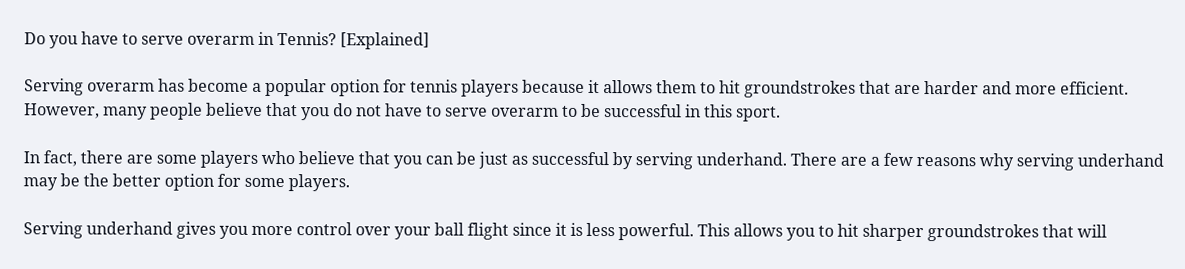Do you have to serve overarm in Tennis? [Explained]

Serving overarm has become a popular option for tennis players because it allows them to hit groundstrokes that are harder and more efficient. However, many people believe that you do not have to serve overarm to be successful in this sport.

In fact, there are some players who believe that you can be just as successful by serving underhand. There are a few reasons why serving underhand may be the better option for some players.

Serving underhand gives you more control over your ball flight since it is less powerful. This allows you to hit sharper groundstrokes that will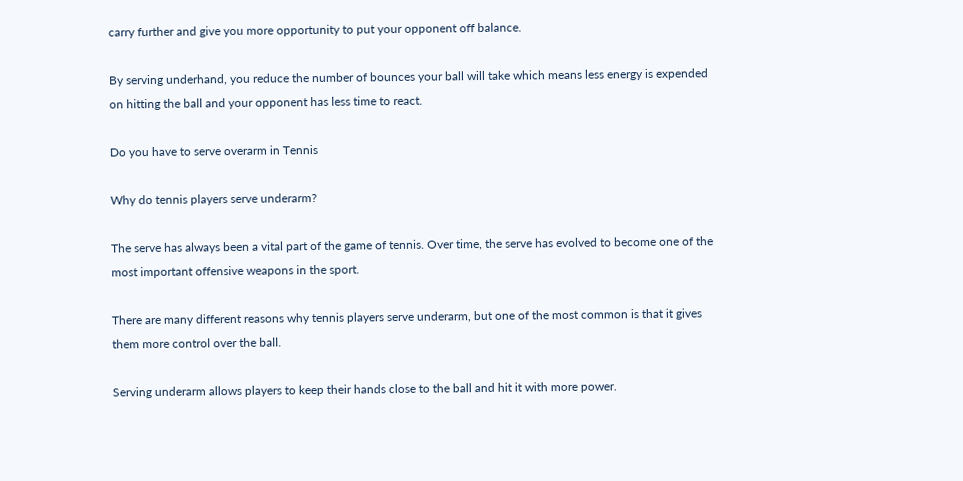carry further and give you more opportunity to put your opponent off balance.

By serving underhand, you reduce the number of bounces your ball will take which means less energy is expended on hitting the ball and your opponent has less time to react.

Do you have to serve overarm in Tennis

Why do tennis players serve underarm?

The serve has always been a vital part of the game of tennis. Over time, the serve has evolved to become one of the most important offensive weapons in the sport.

There are many different reasons why tennis players serve underarm, but one of the most common is that it gives them more control over the ball.

Serving underarm allows players to keep their hands close to the ball and hit it with more power.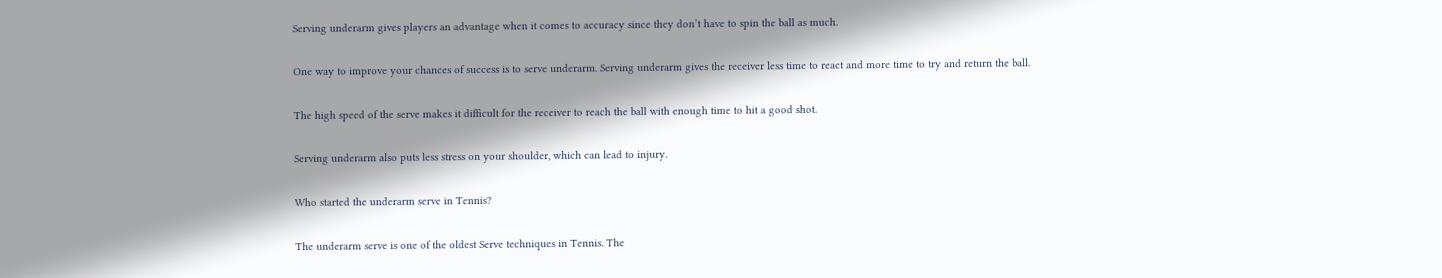Serving underarm gives players an advantage when it comes to accuracy since they don’t have to spin the ball as much.

One way to improve your chances of success is to serve underarm. Serving underarm gives the receiver less time to react and more time to try and return the ball.

The high speed of the serve makes it difficult for the receiver to reach the ball with enough time to hit a good shot.

Serving underarm also puts less stress on your shoulder, which can lead to injury.

Who started the underarm serve in Tennis?

The underarm serve is one of the oldest Serve techniques in Tennis. The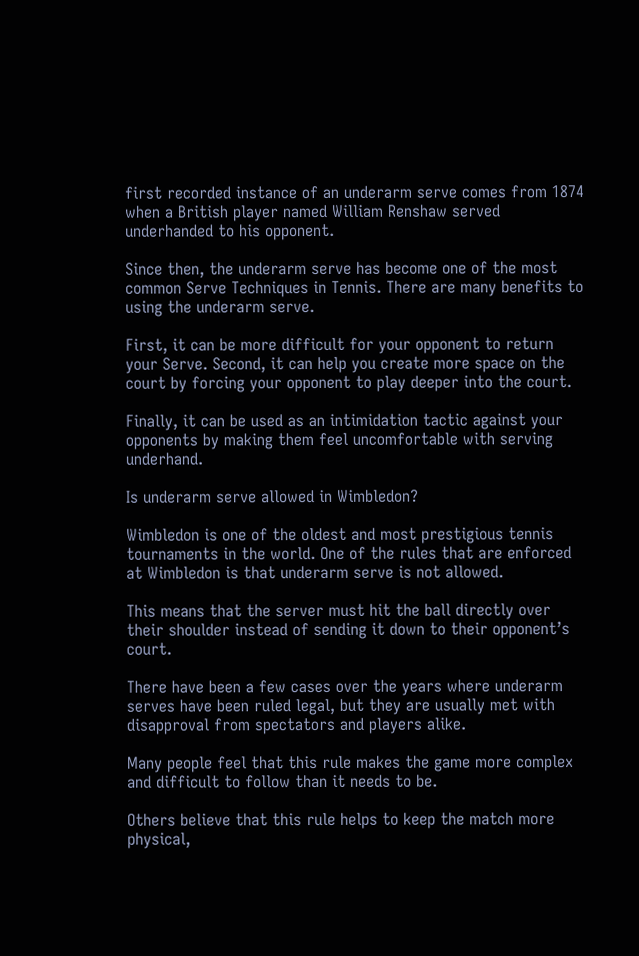first recorded instance of an underarm serve comes from 1874 when a British player named William Renshaw served underhanded to his opponent.

Since then, the underarm serve has become one of the most common Serve Techniques in Tennis. There are many benefits to using the underarm serve.

First, it can be more difficult for your opponent to return your Serve. Second, it can help you create more space on the court by forcing your opponent to play deeper into the court.

Finally, it can be used as an intimidation tactic against your opponents by making them feel uncomfortable with serving underhand.

Is underarm serve allowed in Wimbledon?

Wimbledon is one of the oldest and most prestigious tennis tournaments in the world. One of the rules that are enforced at Wimbledon is that underarm serve is not allowed.

This means that the server must hit the ball directly over their shoulder instead of sending it down to their opponent’s court.

There have been a few cases over the years where underarm serves have been ruled legal, but they are usually met with disapproval from spectators and players alike.

Many people feel that this rule makes the game more complex and difficult to follow than it needs to be.

Others believe that this rule helps to keep the match more physical,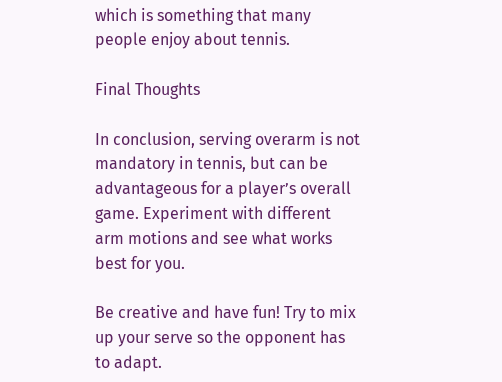which is something that many people enjoy about tennis.

Final Thoughts

In conclusion, serving overarm is not mandatory in tennis, but can be advantageous for a player’s overall game. Experiment with different arm motions and see what works best for you.

Be creative and have fun! Try to mix up your serve so the opponent has to adapt.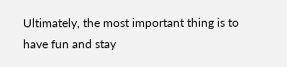Ultimately, the most important thing is to have fun and stay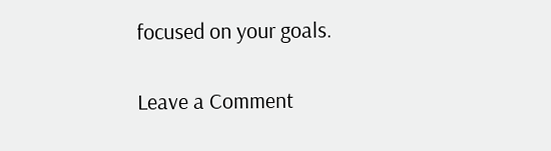focused on your goals.

Leave a Comment